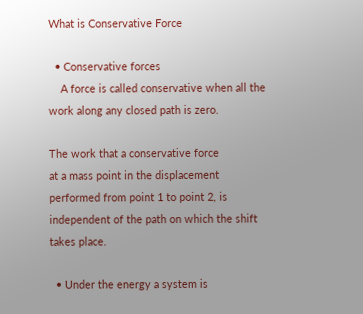What is Conservative Force

  • Conservative forces
    A force is called conservative when all the work along any closed path is zero.

The work that a conservative force
at a mass point in the displacement
performed from point 1 to point 2, is independent of the path on which the shift takes place.

  • Under the energy a system is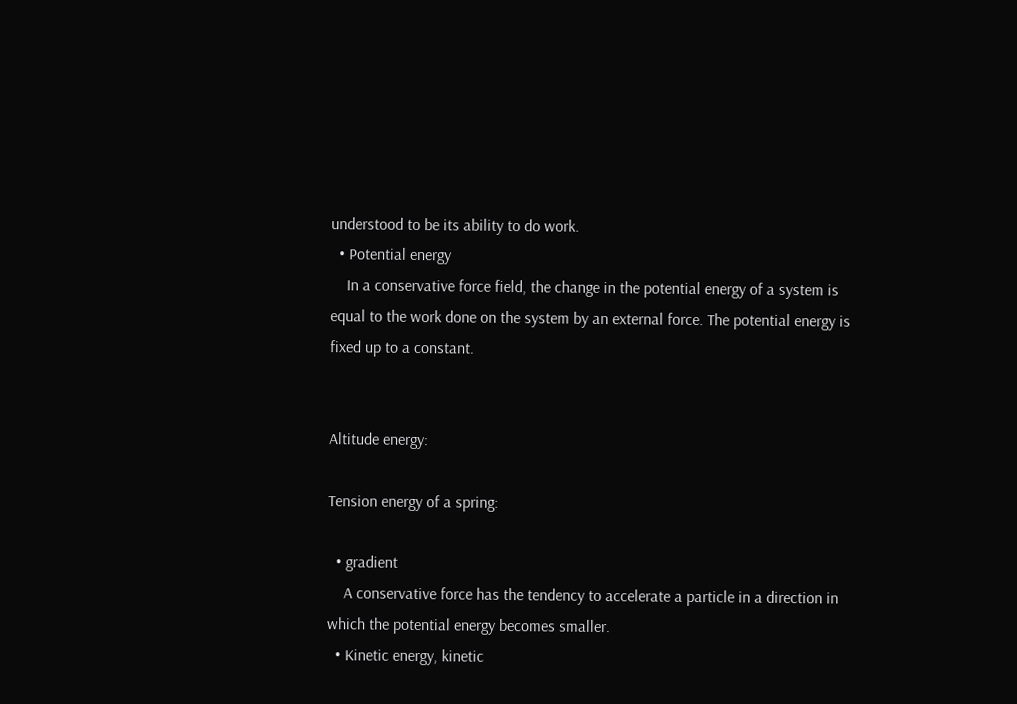understood to be its ability to do work.
  • Potential energy
    In a conservative force field, the change in the potential energy of a system is equal to the work done on the system by an external force. The potential energy is fixed up to a constant.


Altitude energy:

Tension energy of a spring:

  • gradient
    A conservative force has the tendency to accelerate a particle in a direction in which the potential energy becomes smaller.
  • Kinetic energy, kinetic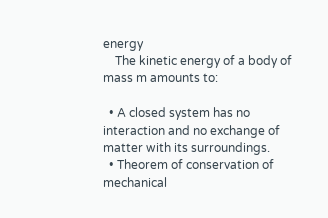energy
    The kinetic energy of a body of mass m amounts to:

  • A closed system has no interaction and no exchange of matter with its surroundings.
  • Theorem of conservation of mechanical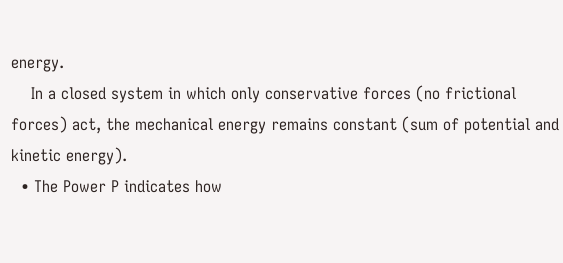energy.
    In a closed system in which only conservative forces (no frictional forces) act, the mechanical energy remains constant (sum of potential and kinetic energy).
  • The Power P indicates how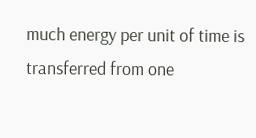much energy per unit of time is transferred from one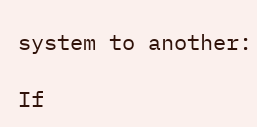system to another:

If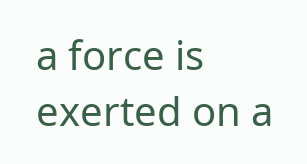a force is exerted on a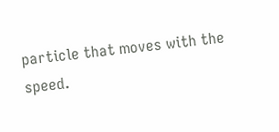particle that moves with the speed.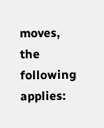moves, the following applies: